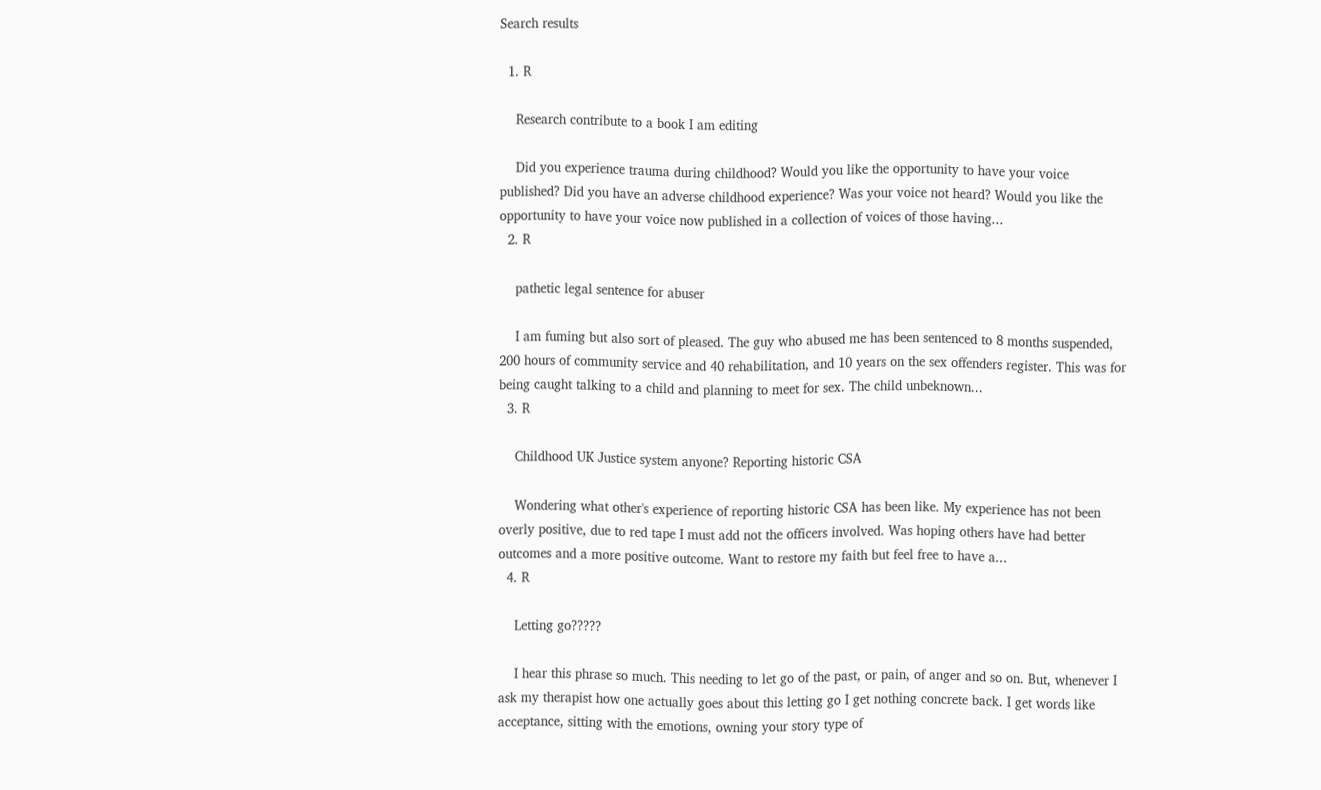Search results

  1. R

    Research contribute to a book I am editing

    Did you experience trauma during childhood? Would you like the opportunity to have your voice published? Did you have an adverse childhood experience? Was your voice not heard? Would you like the opportunity to have your voice now published in a collection of voices of those having...
  2. R

    pathetic legal sentence for abuser

    I am fuming but also sort of pleased. The guy who abused me has been sentenced to 8 months suspended, 200 hours of community service and 40 rehabilitation, and 10 years on the sex offenders register. This was for being caught talking to a child and planning to meet for sex. The child unbeknown...
  3. R

    Childhood UK Justice system anyone? Reporting historic CSA

    Wondering what other's experience of reporting historic CSA has been like. My experience has not been overly positive, due to red tape I must add not the officers involved. Was hoping others have had better outcomes and a more positive outcome. Want to restore my faith but feel free to have a...
  4. R

    Letting go?????

    I hear this phrase so much. This needing to let go of the past, or pain, of anger and so on. But, whenever I ask my therapist how one actually goes about this letting go I get nothing concrete back. I get words like acceptance, sitting with the emotions, owning your story type of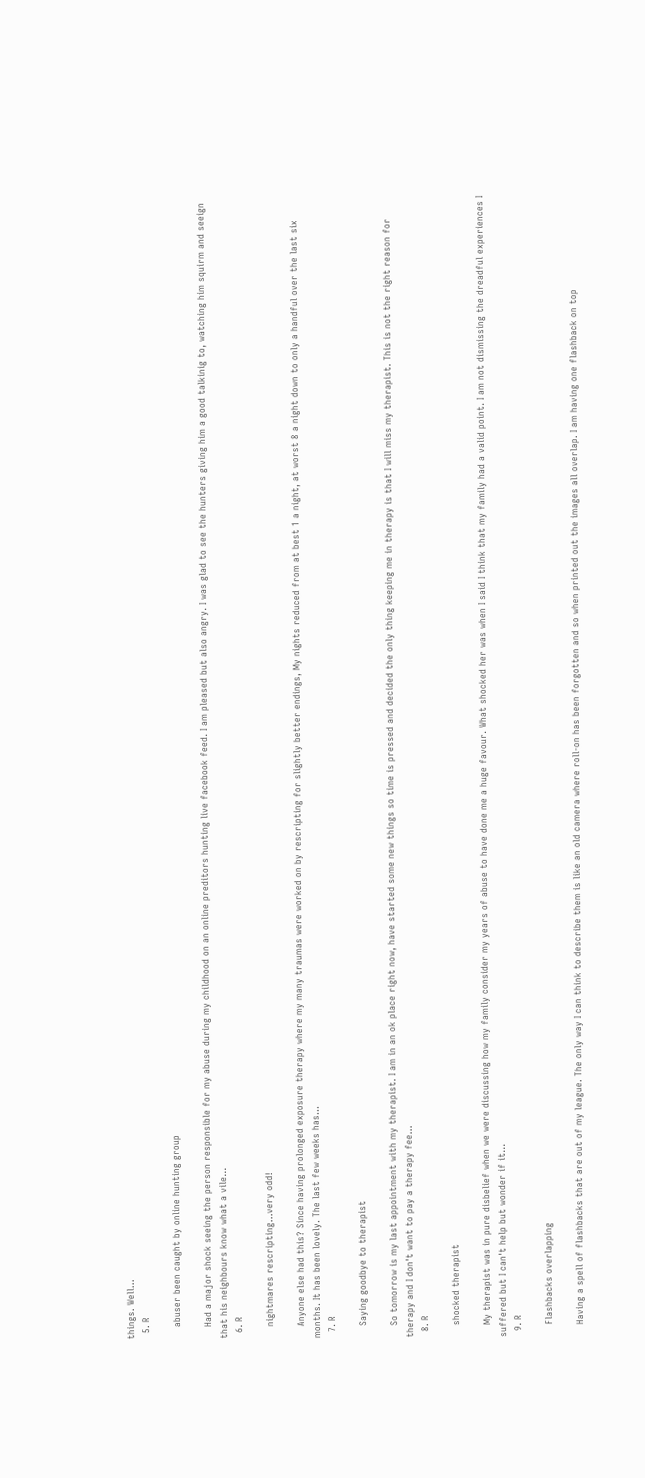things. Well...
  5. R

    abuser been caught by online hunting group

    Had a major shock seeing the person responsible for my abuse during my childhood on an online preditors hunting live facebook feed. I am pleased but also angry. I was glad to see the hunters giving him a good talkinig to, watching him squirm and seeign that his neighbours know what a vile...
  6. R

    nightmares rescripting...very odd!

    Anyone else had this? Since having prolonged exposure therapy where my many traumas were worked on by rescripting for slightly better endings, My nights reduced from at best 1 a night, at worst 8 a night down to only a handful over the last six months. It has been lovely. The last few weeks has...
  7. R

    Saying goodbye to therapist

    So tomorrow is my last appointment with my therapist. I am in an ok place right now, have started some new things so time is pressed and decided the only thing keeping me in therapy is that I will miss my therapist. This is not the right reason for therapy and I don't want to pay a therapy fee...
  8. R

    shocked therapist

    My therapist was in pure disbelief when we were discussing how my family consider my years of abuse to have done me a huge favour. What shocked her was when I said I think that my family had a valid point. I am not dismissing the dreadful experiences I suffered but I can't help but wonder if it...
  9. R

    Flashbacks overlapping

    Having a spell of flashbacks that are out of my league. The only way I can think to describe them is like an old camera where roll-on has been forgotten and so when printed out the images all overlap. I am having one flashback on top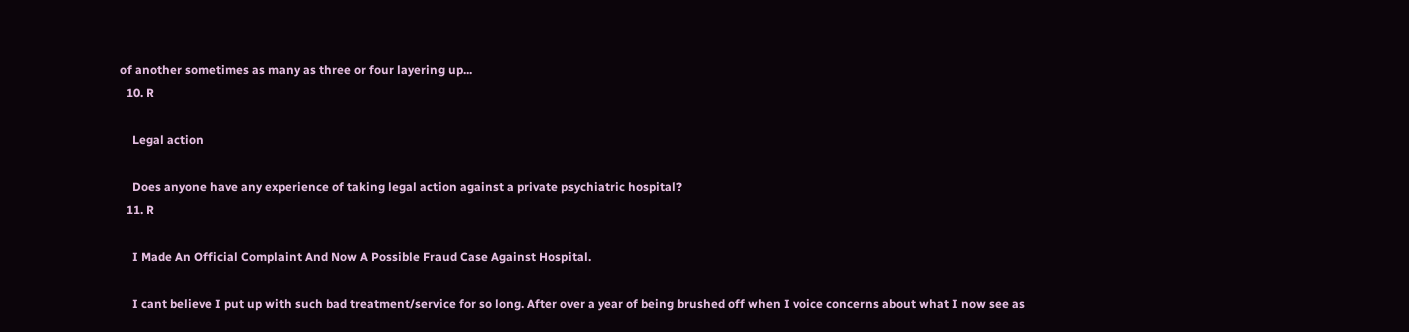of another sometimes as many as three or four layering up...
  10. R

    Legal action

    Does anyone have any experience of taking legal action against a private psychiatric hospital?
  11. R

    I Made An Official Complaint And Now A Possible Fraud Case Against Hospital.

    I cant believe I put up with such bad treatment/service for so long. After over a year of being brushed off when I voice concerns about what I now see as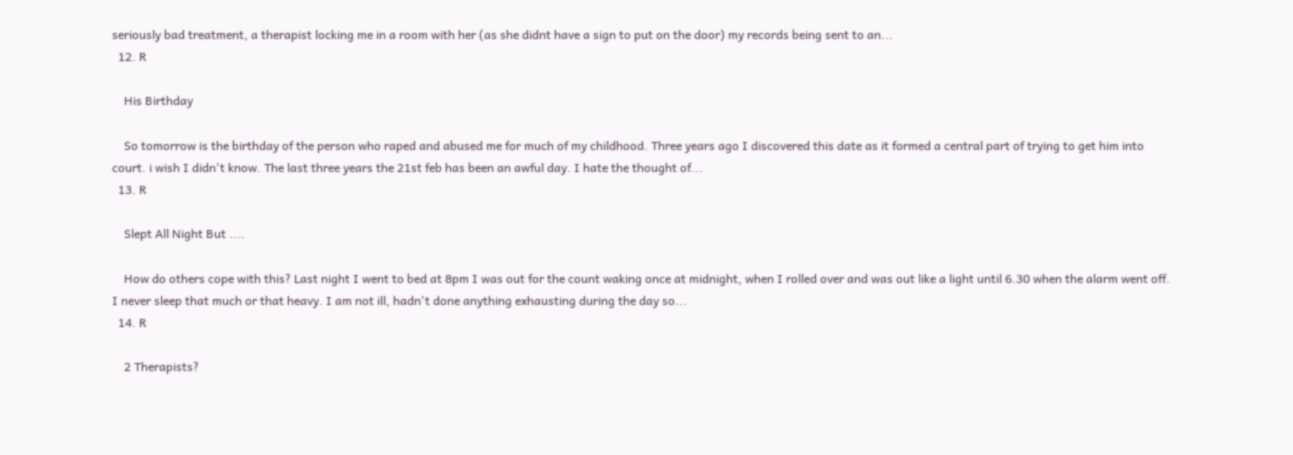seriously bad treatment, a therapist locking me in a room with her (as she didnt have a sign to put on the door) my records being sent to an...
  12. R

    His Birthday

    So tomorrow is the birthday of the person who raped and abused me for much of my childhood. Three years ago I discovered this date as it formed a central part of trying to get him into court. i wish I didn't know. The last three years the 21st feb has been an awful day. I hate the thought of...
  13. R

    Slept All Night But ....

    How do others cope with this? Last night I went to bed at 8pm I was out for the count waking once at midnight, when I rolled over and was out like a light until 6.30 when the alarm went off. I never sleep that much or that heavy. I am not ill, hadn't done anything exhausting during the day so...
  14. R

    2 Therapists?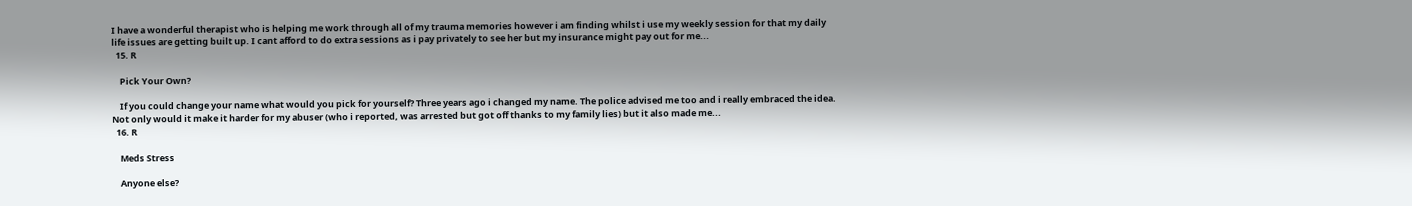I have a wonderful therapist who is helping me work through all of my trauma memories however i am finding whilst i use my weekly session for that my daily life issues are getting built up. I cant afford to do extra sessions as i pay privately to see her but my insurance might pay out for me...
  15. R

    Pick Your Own?

    If you could change your name what would you pick for yourself? Three years ago i changed my name. The police advised me too and i really embraced the idea. Not only would it make it harder for my abuser (who i reported, was arrested but got off thanks to my family lies) but it also made me...
  16. R

    Meds Stress

    Anyone else?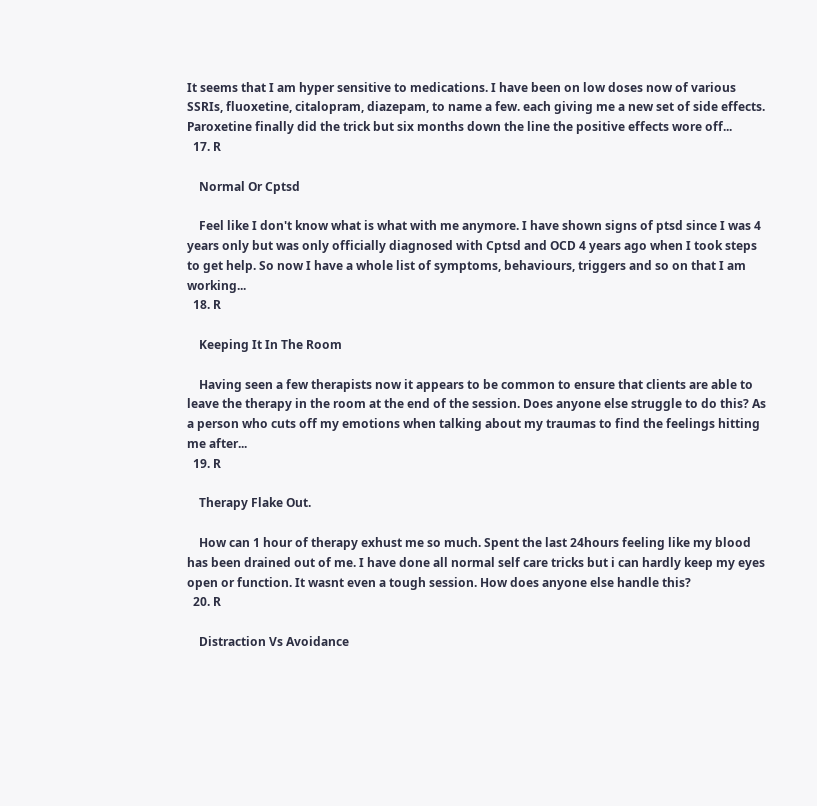It seems that I am hyper sensitive to medications. I have been on low doses now of various SSRIs, fluoxetine, citalopram, diazepam, to name a few. each giving me a new set of side effects. Paroxetine finally did the trick but six months down the line the positive effects wore off...
  17. R

    Normal Or Cptsd

    Feel like I don't know what is what with me anymore. I have shown signs of ptsd since I was 4 years only but was only officially diagnosed with Cptsd and OCD 4 years ago when I took steps to get help. So now I have a whole list of symptoms, behaviours, triggers and so on that I am working...
  18. R

    Keeping It In The Room

    Having seen a few therapists now it appears to be common to ensure that clients are able to leave the therapy in the room at the end of the session. Does anyone else struggle to do this? As a person who cuts off my emotions when talking about my traumas to find the feelings hitting me after...
  19. R

    Therapy Flake Out.

    How can 1 hour of therapy exhust me so much. Spent the last 24hours feeling like my blood has been drained out of me. I have done all normal self care tricks but i can hardly keep my eyes open or function. It wasnt even a tough session. How does anyone else handle this?
  20. R

    Distraction Vs Avoidance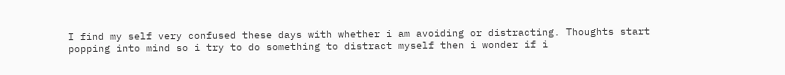I find my self very confused these days with whether i am avoiding or distracting. Thoughts start popping into mind so i try to do something to distract myself then i wonder if i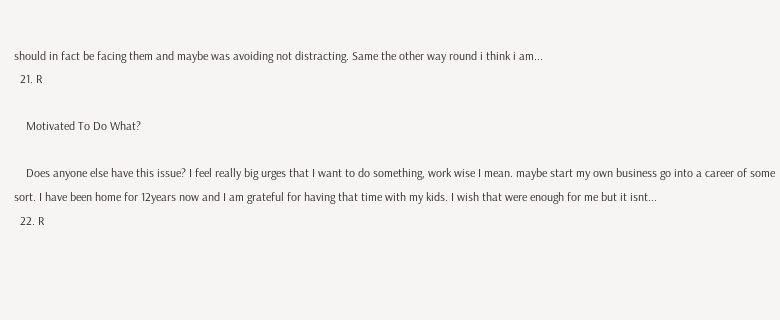should in fact be facing them and maybe was avoiding not distracting. Same the other way round i think i am...
  21. R

    Motivated To Do What?

    Does anyone else have this issue? I feel really big urges that I want to do something, work wise I mean. maybe start my own business go into a career of some sort. I have been home for 12years now and I am grateful for having that time with my kids. I wish that were enough for me but it isnt...
  22. R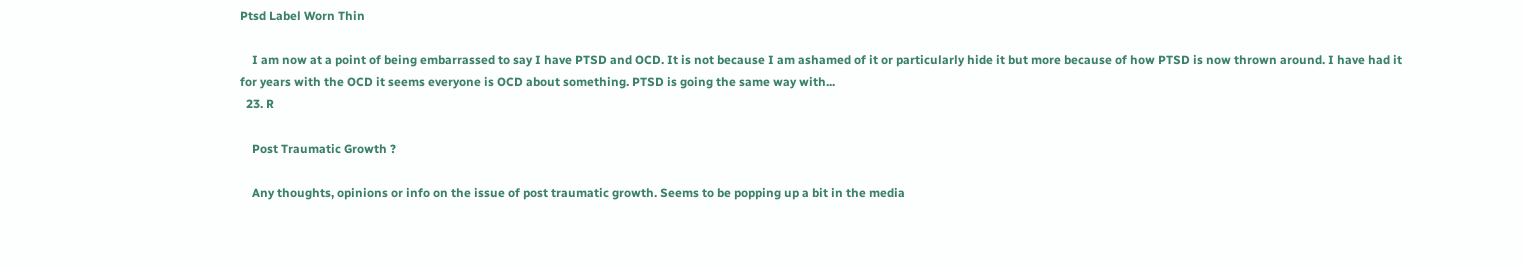Ptsd Label Worn Thin

    I am now at a point of being embarrassed to say I have PTSD and OCD. It is not because I am ashamed of it or particularly hide it but more because of how PTSD is now thrown around. I have had it for years with the OCD it seems everyone is OCD about something. PTSD is going the same way with...
  23. R

    Post Traumatic Growth ?

    Any thoughts, opinions or info on the issue of post traumatic growth. Seems to be popping up a bit in the media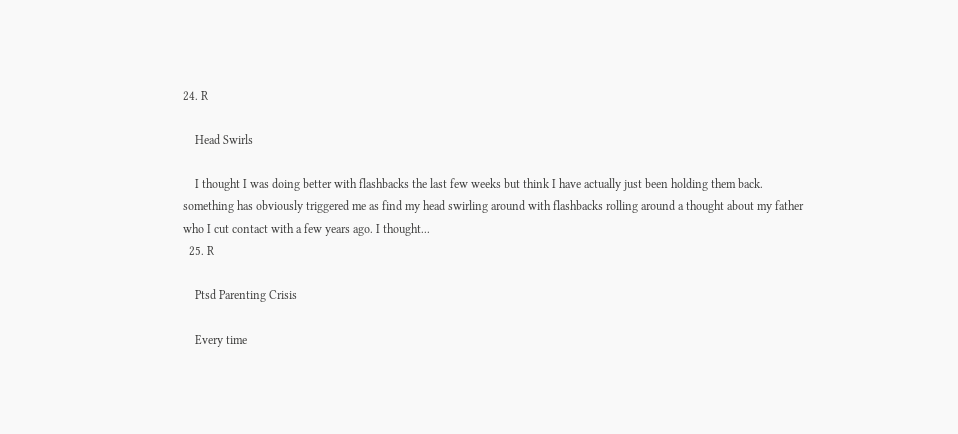24. R

    Head Swirls

    I thought I was doing better with flashbacks the last few weeks but think I have actually just been holding them back. something has obviously triggered me as find my head swirling around with flashbacks rolling around a thought about my father who I cut contact with a few years ago. I thought...
  25. R

    Ptsd Parenting Crisis

    Every time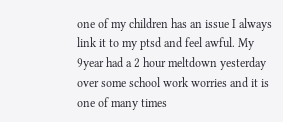one of my children has an issue I always link it to my ptsd and feel awful. My 9year had a 2 hour meltdown yesterday over some school work worries and it is one of many times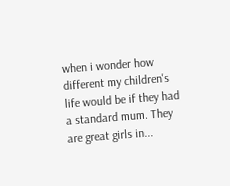when i wonder how different my children's life would be if they had a standard mum. They are great girls in...